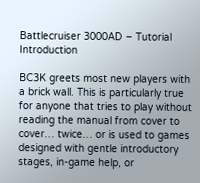Battlecruiser 3000AD – Tutorial Introduction

BC3K greets most new players with a brick wall. This is particularly true for anyone that tries to play without reading the manual from cover to cover… twice… or is used to games designed with gentle introductory stages, in-game help, or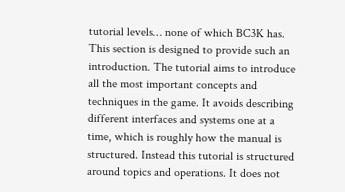tutorial levels… none of which BC3K has. This section is designed to provide such an introduction. The tutorial aims to introduce all the most important concepts and techniques in the game. It avoids describing different interfaces and systems one at a time, which is roughly how the manual is structured. Instead this tutorial is structured around topics and operations. It does not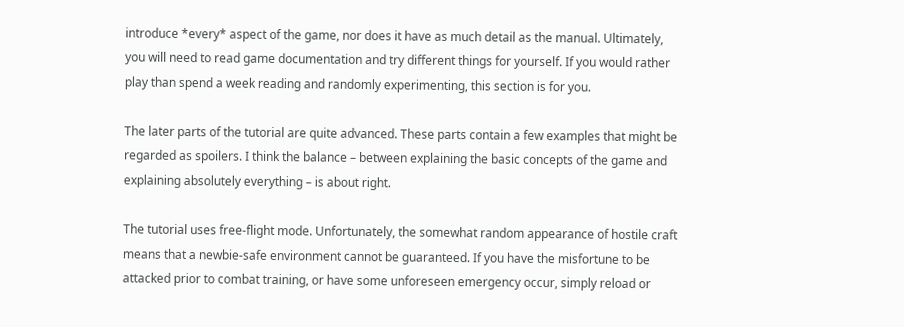introduce *every* aspect of the game, nor does it have as much detail as the manual. Ultimately, you will need to read game documentation and try different things for yourself. If you would rather play than spend a week reading and randomly experimenting, this section is for you.

The later parts of the tutorial are quite advanced. These parts contain a few examples that might be regarded as spoilers. I think the balance – between explaining the basic concepts of the game and explaining absolutely everything – is about right.

The tutorial uses free-flight mode. Unfortunately, the somewhat random appearance of hostile craft means that a newbie-safe environment cannot be guaranteed. If you have the misfortune to be attacked prior to combat training, or have some unforeseen emergency occur, simply reload or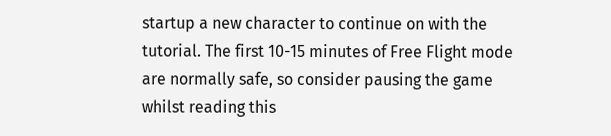startup a new character to continue on with the tutorial. The first 10-15 minutes of Free Flight mode are normally safe, so consider pausing the game whilst reading this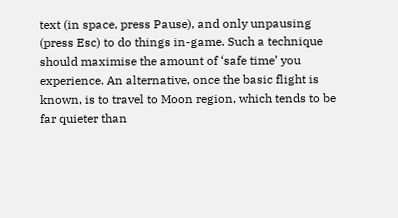text (in space, press Pause), and only unpausing (press Esc) to do things in-game. Such a technique should maximise the amount of ‘safe time’ you experience. An alternative, once the basic flight is known, is to travel to Moon region, which tends to be far quieter than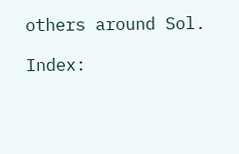others around Sol.

Index: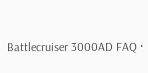Battlecruiser 3000AD FAQ ·